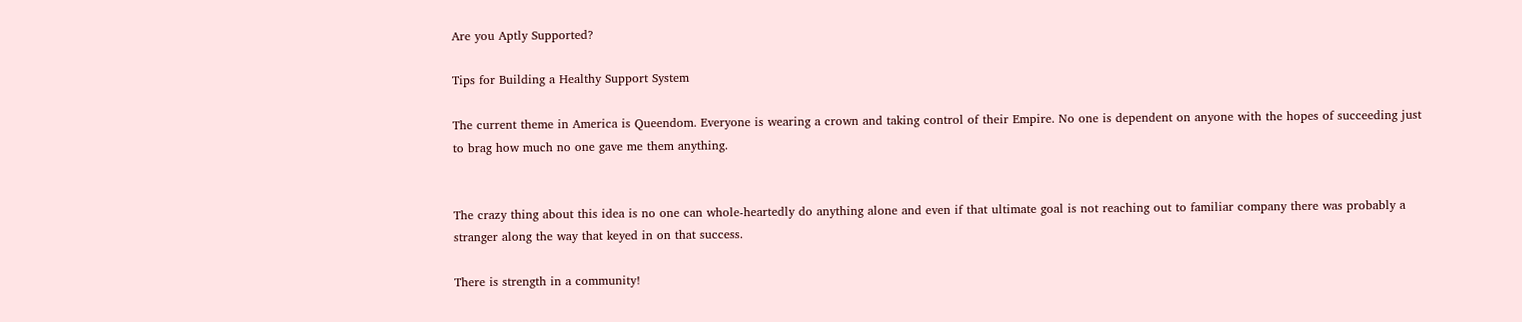Are you Aptly Supported?

Tips for Building a Healthy Support System

The current theme in America is Queendom. Everyone is wearing a crown and taking control of their Empire. No one is dependent on anyone with the hopes of succeeding just to brag how much no one gave me them anything.


The crazy thing about this idea is no one can whole-heartedly do anything alone and even if that ultimate goal is not reaching out to familiar company there was probably a stranger along the way that keyed in on that success.

There is strength in a community!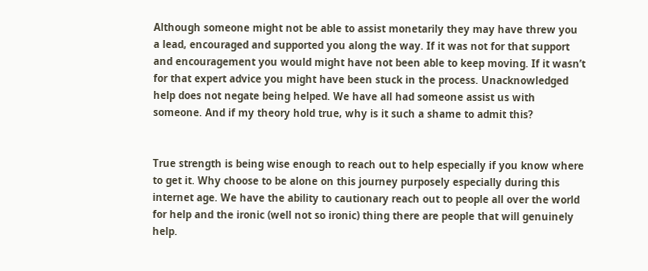Although someone might not be able to assist monetarily they may have threw you a lead, encouraged and supported you along the way. If it was not for that support and encouragement you would might have not been able to keep moving. If it wasn’t for that expert advice you might have been stuck in the process. Unacknowledged help does not negate being helped. We have all had someone assist us with someone. And if my theory hold true, why is it such a shame to admit this?


True strength is being wise enough to reach out to help especially if you know where to get it. Why choose to be alone on this journey purposely especially during this internet age. We have the ability to cautionary reach out to people all over the world for help and the ironic (well not so ironic) thing there are people that will genuinely help.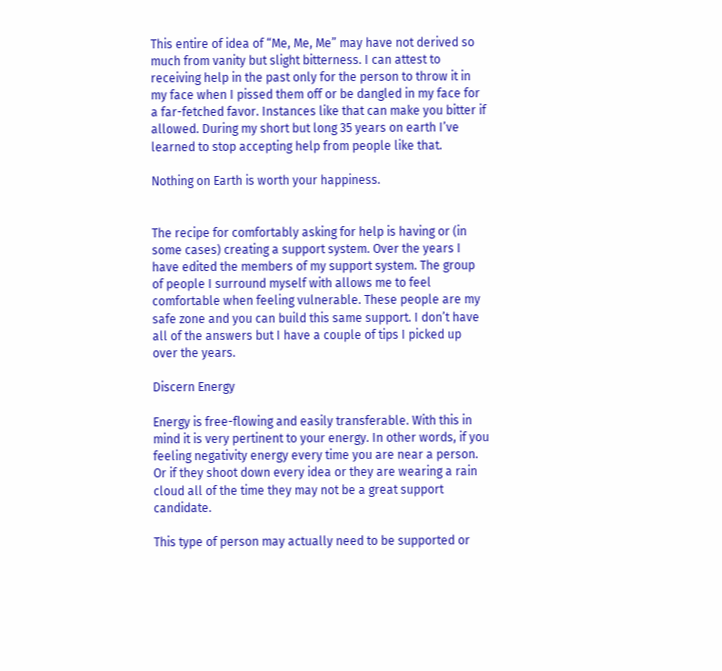This entire of idea of “Me, Me, Me” may have not derived so much from vanity but slight bitterness. I can attest to receiving help in the past only for the person to throw it in my face when I pissed them off or be dangled in my face for a far-fetched favor. Instances like that can make you bitter if allowed. During my short but long 35 years on earth I’ve learned to stop accepting help from people like that.

Nothing on Earth is worth your happiness.


The recipe for comfortably asking for help is having or (in some cases) creating a support system. Over the years I have edited the members of my support system. The group of people I surround myself with allows me to feel comfortable when feeling vulnerable. These people are my safe zone and you can build this same support. I don’t have all of the answers but I have a couple of tips I picked up over the years.

Discern Energy

Energy is free-flowing and easily transferable. With this in mind it is very pertinent to your energy. In other words, if you feeling negativity energy every time you are near a person. Or if they shoot down every idea or they are wearing a rain cloud all of the time they may not be a great support candidate.

This type of person may actually need to be supported or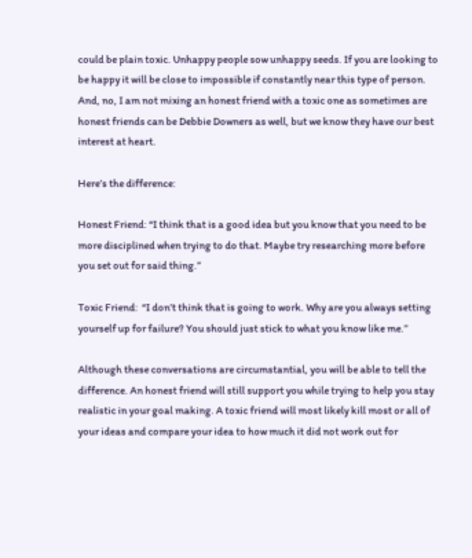could be plain toxic. Unhappy people sow unhappy seeds. If you are looking to be happy it will be close to impossible if constantly near this type of person. And, no, I am not mixing an honest friend with a toxic one as sometimes are honest friends can be Debbie Downers as well, but we know they have our best interest at heart.

Here’s the difference:

Honest Friend: “I think that is a good idea but you know that you need to be more disciplined when trying to do that. Maybe try researching more before you set out for said thing.”

Toxic Friend:  “I don’t think that is going to work. Why are you always setting yourself up for failure? You should just stick to what you know like me.”

Although these conversations are circumstantial, you will be able to tell the difference. An honest friend will still support you while trying to help you stay realistic in your goal making. A toxic friend will most likely kill most or all of your ideas and compare your idea to how much it did not work out for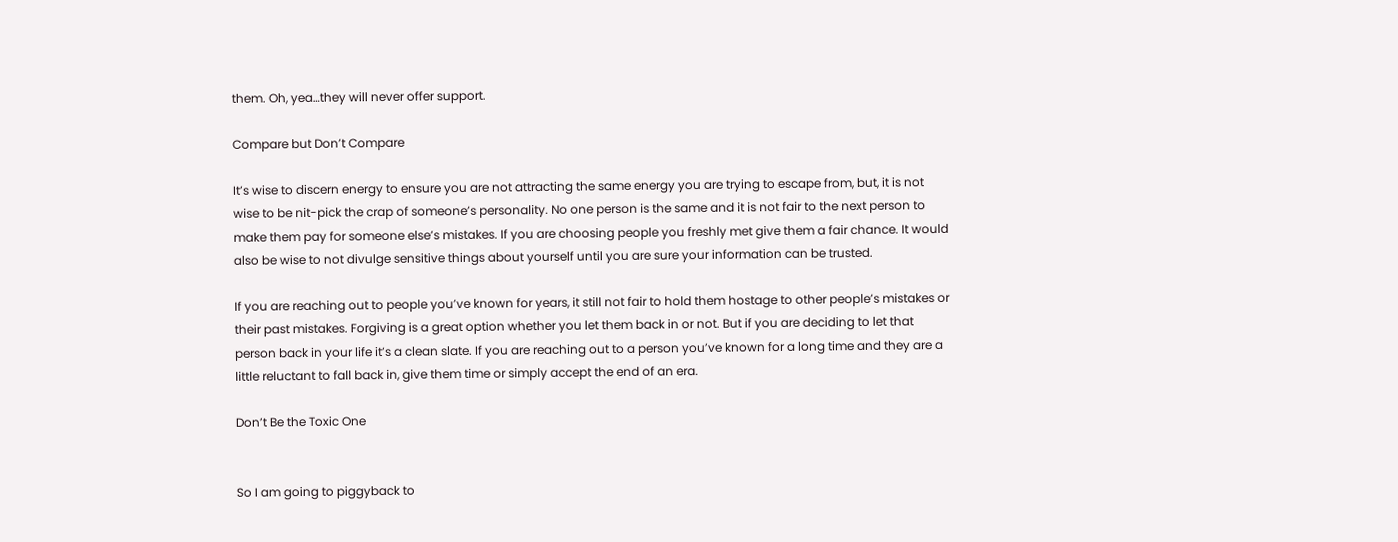them. Oh, yea…they will never offer support.

Compare but Don’t Compare

It’s wise to discern energy to ensure you are not attracting the same energy you are trying to escape from, but, it is not wise to be nit-pick the crap of someone’s personality. No one person is the same and it is not fair to the next person to make them pay for someone else’s mistakes. If you are choosing people you freshly met give them a fair chance. It would also be wise to not divulge sensitive things about yourself until you are sure your information can be trusted.

If you are reaching out to people you’ve known for years, it still not fair to hold them hostage to other people’s mistakes or their past mistakes. Forgiving is a great option whether you let them back in or not. But if you are deciding to let that person back in your life it’s a clean slate. If you are reaching out to a person you’ve known for a long time and they are a little reluctant to fall back in, give them time or simply accept the end of an era.

Don’t Be the Toxic One


So I am going to piggyback to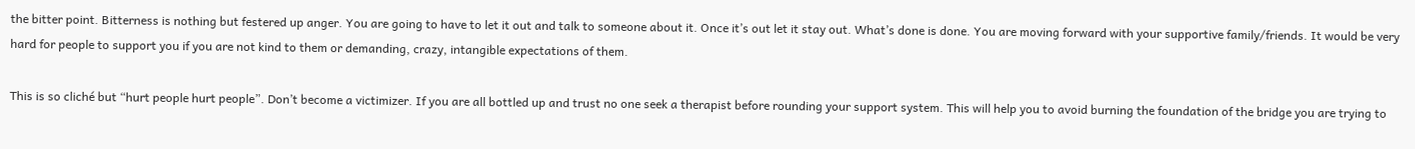the bitter point. Bitterness is nothing but festered up anger. You are going to have to let it out and talk to someone about it. Once it’s out let it stay out. What’s done is done. You are moving forward with your supportive family/friends. It would be very hard for people to support you if you are not kind to them or demanding, crazy, intangible expectations of them.

This is so cliché but “hurt people hurt people”. Don’t become a victimizer. If you are all bottled up and trust no one seek a therapist before rounding your support system. This will help you to avoid burning the foundation of the bridge you are trying to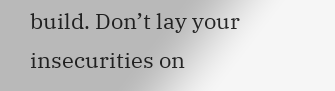build. Don’t lay your insecurities on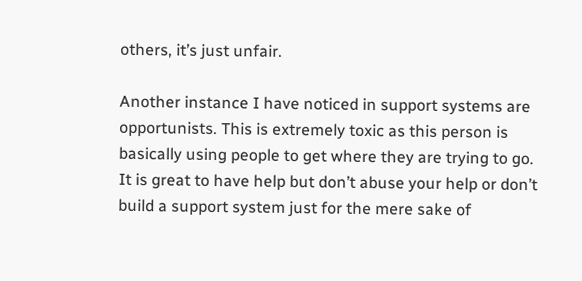others, it’s just unfair.

Another instance I have noticed in support systems are opportunists. This is extremely toxic as this person is basically using people to get where they are trying to go. It is great to have help but don’t abuse your help or don’t build a support system just for the mere sake of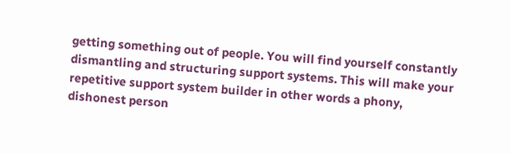getting something out of people. You will find yourself constantly dismantling and structuring support systems. This will make your repetitive support system builder in other words a phony, dishonest person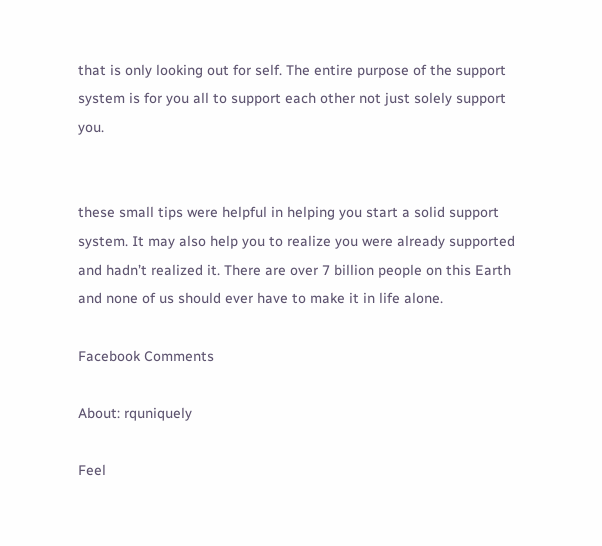that is only looking out for self. The entire purpose of the support system is for you all to support each other not just solely support you.


these small tips were helpful in helping you start a solid support system. It may also help you to realize you were already supported and hadn’t realized it. There are over 7 billion people on this Earth and none of us should ever have to make it in life alone.

Facebook Comments

About: rquniquely

Feel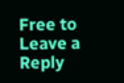Free to Leave a Reply